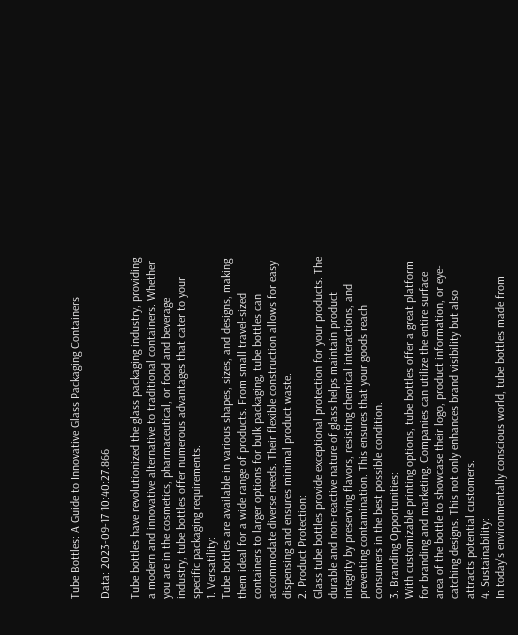Tube Bottles: A Guide to Innovative Glass Packaging Containers

Data: 2023-09-17 10:40:27.866

Tube bottles have revolutionized the glass packaging industry, providing a modern and innovative alternative to traditional containers. Whether you are in the cosmetics, pharmaceutical, or food and beverage industry, tube bottles offer numerous advantages that cater to your specific packaging requirements.
1. Versatility:
Tube bottles are available in various shapes, sizes, and designs, making them ideal for a wide range of products. From small travel-sized containers to larger options for bulk packaging, tube bottles can accommodate diverse needs. Their flexible construction allows for easy dispensing and ensures minimal product waste.
2. Product Protection:
Glass tube bottles provide exceptional protection for your products. The durable and non-reactive nature of glass helps maintain product integrity by preserving flavors, resisting chemical interactions, and preventing contamination. This ensures that your goods reach consumers in the best possible condition.
3. Branding Opportunities:
With customizable printing options, tube bottles offer a great platform for branding and marketing. Companies can utilize the entire surface area of the bottle to showcase their logo, product information, or eye-catching designs. This not only enhances brand visibility but also attracts potential customers.
4. Sustainability:
In today's environmentally conscious world, tube bottles made from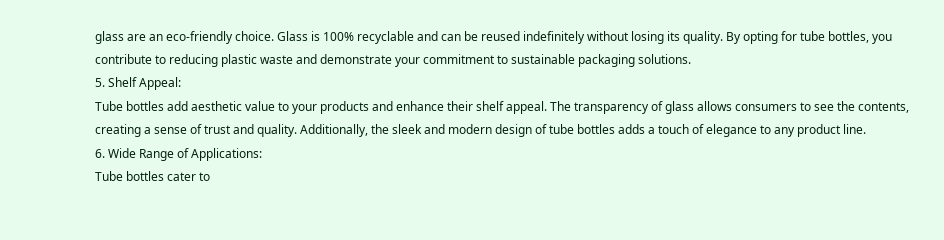glass are an eco-friendly choice. Glass is 100% recyclable and can be reused indefinitely without losing its quality. By opting for tube bottles, you contribute to reducing plastic waste and demonstrate your commitment to sustainable packaging solutions.
5. Shelf Appeal:
Tube bottles add aesthetic value to your products and enhance their shelf appeal. The transparency of glass allows consumers to see the contents, creating a sense of trust and quality. Additionally, the sleek and modern design of tube bottles adds a touch of elegance to any product line.
6. Wide Range of Applications:
Tube bottles cater to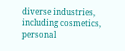diverse industries, including cosmetics, personal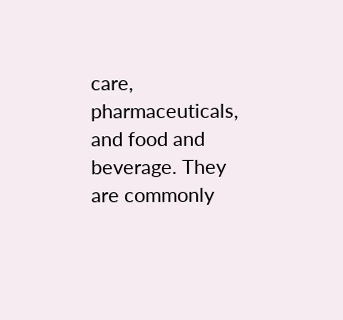care, pharmaceuticals, and food and beverage. They are commonly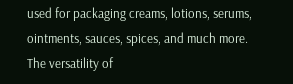used for packaging creams, lotions, serums, ointments, sauces, spices, and much more. The versatility of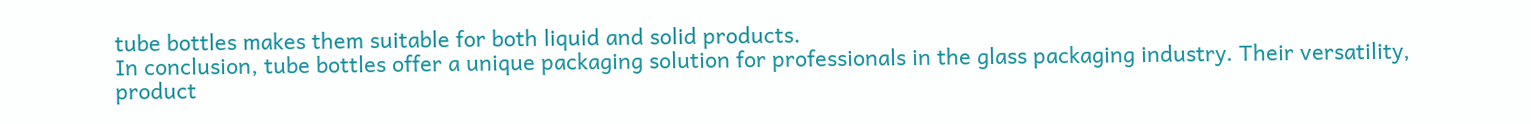tube bottles makes them suitable for both liquid and solid products.
In conclusion, tube bottles offer a unique packaging solution for professionals in the glass packaging industry. Their versatility, product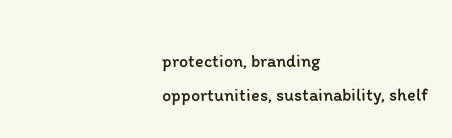protection, branding opportunities, sustainability, shelf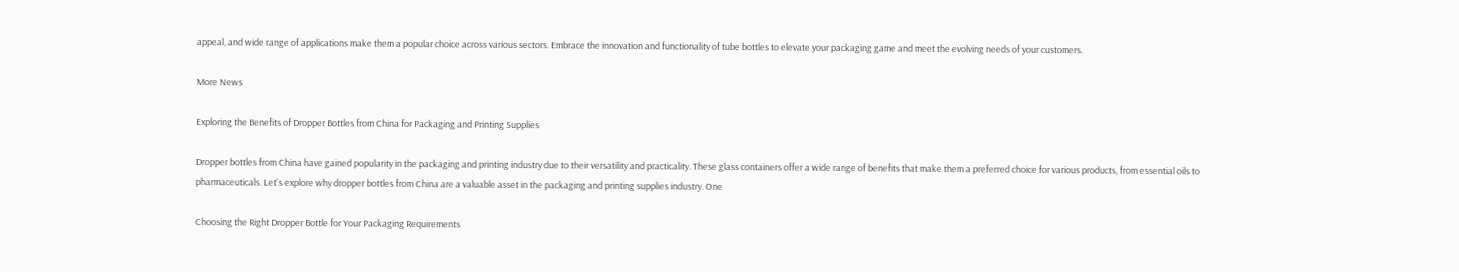appeal, and wide range of applications make them a popular choice across various sectors. Embrace the innovation and functionality of tube bottles to elevate your packaging game and meet the evolving needs of your customers.

More News

Exploring the Benefits of Dropper Bottles from China for Packaging and Printing Supplies

Dropper bottles from China have gained popularity in the packaging and printing industry due to their versatility and practicality. These glass containers offer a wide range of benefits that make them a preferred choice for various products, from essential oils to pharmaceuticals. Let's explore why dropper bottles from China are a valuable asset in the packaging and printing supplies industry. One

Choosing the Right Dropper Bottle for Your Packaging Requirements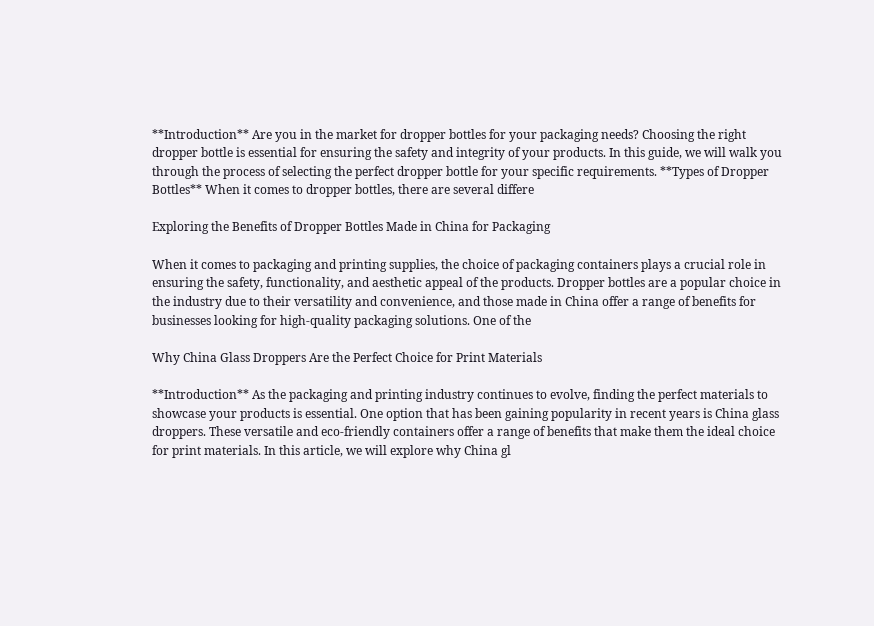**Introduction** Are you in the market for dropper bottles for your packaging needs? Choosing the right dropper bottle is essential for ensuring the safety and integrity of your products. In this guide, we will walk you through the process of selecting the perfect dropper bottle for your specific requirements. **Types of Dropper Bottles** When it comes to dropper bottles, there are several differe

Exploring the Benefits of Dropper Bottles Made in China for Packaging

When it comes to packaging and printing supplies, the choice of packaging containers plays a crucial role in ensuring the safety, functionality, and aesthetic appeal of the products. Dropper bottles are a popular choice in the industry due to their versatility and convenience, and those made in China offer a range of benefits for businesses looking for high-quality packaging solutions. One of the

Why China Glass Droppers Are the Perfect Choice for Print Materials

**Introduction** As the packaging and printing industry continues to evolve, finding the perfect materials to showcase your products is essential. One option that has been gaining popularity in recent years is China glass droppers. These versatile and eco-friendly containers offer a range of benefits that make them the ideal choice for print materials. In this article, we will explore why China gl